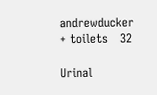andrewducker + toilets   32

Urinal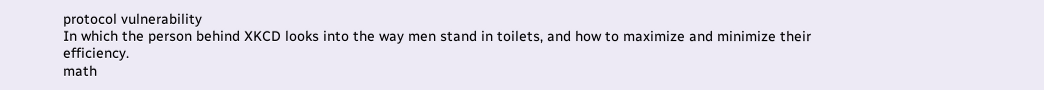protocol vulnerability
In which the person behind XKCD looks into the way men stand in toilets, and how to maximize and minimize their efficiency.
math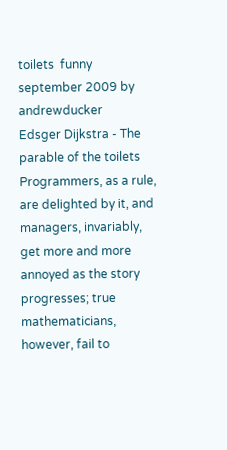toilets  funny
september 2009 by andrewducker
Edsger Dijkstra - The parable of the toilets
Programmers, as a rule, are delighted by it, and managers, invariably, get more and more annoyed as the story progresses; true mathematicians, however, fail to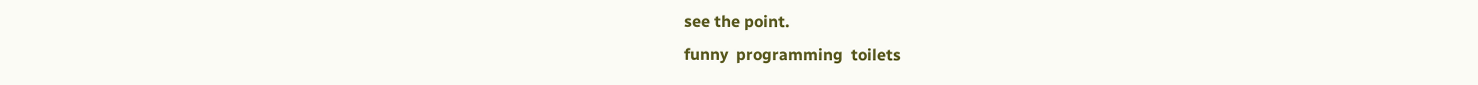see the point.
funny  programming  toilets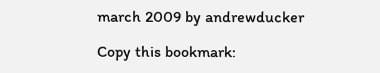march 2009 by andrewducker

Copy this bookmark: